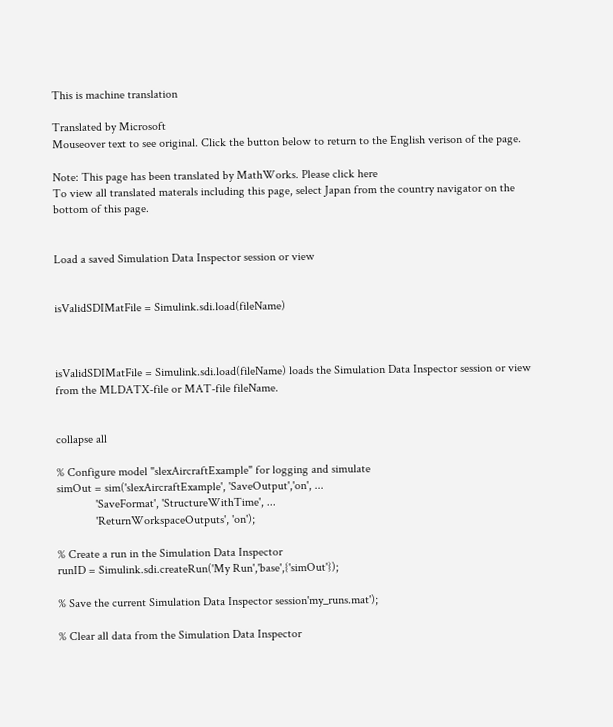This is machine translation

Translated by Microsoft
Mouseover text to see original. Click the button below to return to the English verison of the page.

Note: This page has been translated by MathWorks. Please click here
To view all translated materals including this page, select Japan from the country navigator on the bottom of this page.


Load a saved Simulation Data Inspector session or view


isValidSDIMatFile = Simulink.sdi.load(fileName)



isValidSDIMatFile = Simulink.sdi.load(fileName) loads the Simulation Data Inspector session or view from the MLDATX-file or MAT-file fileName.


collapse all

% Configure model "slexAircraftExample" for logging and simulate
simOut = sim('slexAircraftExample', 'SaveOutput','on', ...
             'SaveFormat', 'StructureWithTime', ...
             'ReturnWorkspaceOutputs', 'on');

% Create a run in the Simulation Data Inspector
runID = Simulink.sdi.createRun('My Run','base',{'simOut'});

% Save the current Simulation Data Inspector session'my_runs.mat');

% Clear all data from the Simulation Data Inspector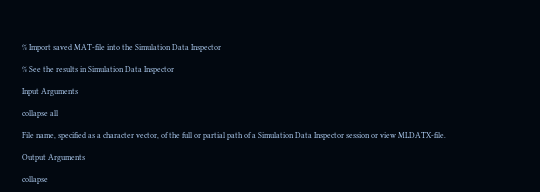% Import saved MAT-file into the Simulation Data Inspector

% See the results in Simulation Data Inspector

Input Arguments

collapse all

File name, specified as a character vector, of the full or partial path of a Simulation Data Inspector session or view MLDATX-file.

Output Arguments

collapse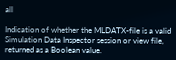all

Indication of whether the MLDATX-file is a valid Simulation Data Inspector session or view file, returned as a Boolean value.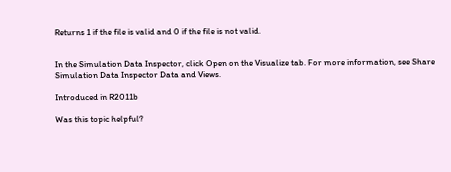Returns 1 if the file is valid and 0 if the file is not valid.


In the Simulation Data Inspector, click Open on the Visualize tab. For more information, see Share Simulation Data Inspector Data and Views.

Introduced in R2011b

Was this topic helpful?